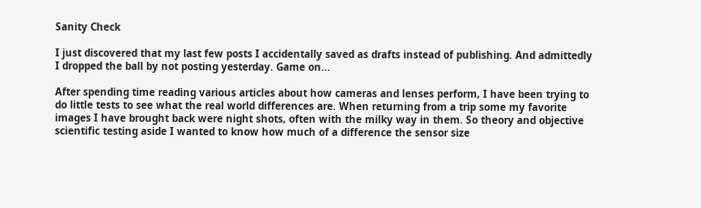Sanity Check

I just discovered that my last few posts I accidentally saved as drafts instead of publishing. And admittedly I dropped the ball by not posting yesterday. Game on...

After spending time reading various articles about how cameras and lenses perform, I have been trying to do little tests to see what the real world differences are. When returning from a trip some my favorite images I have brought back were night shots, often with the milky way in them. So theory and objective scientific testing aside I wanted to know how much of a difference the sensor size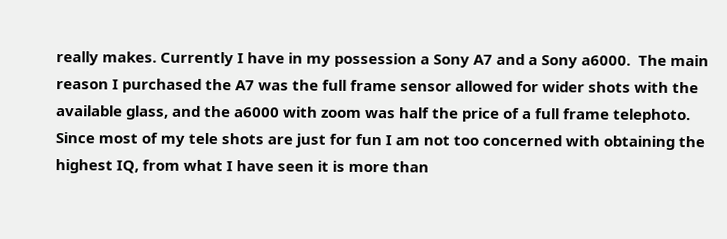really makes. Currently I have in my possession a Sony A7 and a Sony a6000.  The main reason I purchased the A7 was the full frame sensor allowed for wider shots with the available glass, and the a6000 with zoom was half the price of a full frame telephoto. Since most of my tele shots are just for fun I am not too concerned with obtaining the highest IQ, from what I have seen it is more than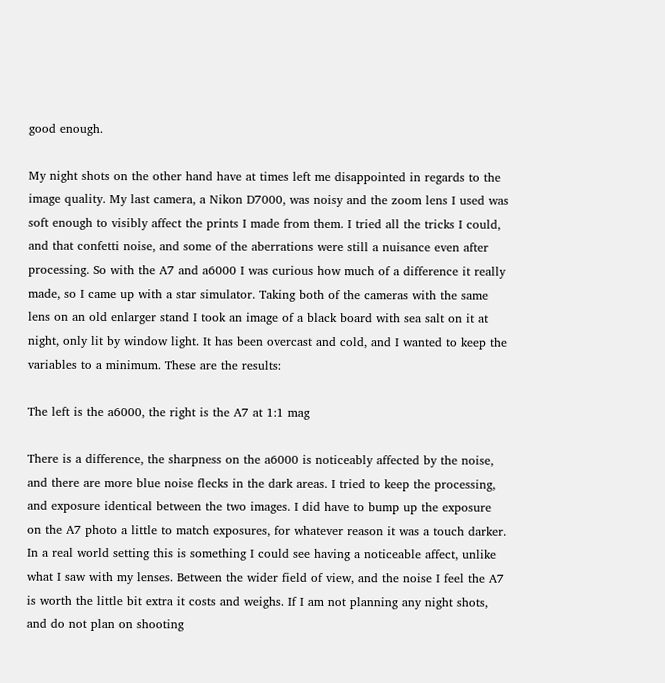good enough.

My night shots on the other hand have at times left me disappointed in regards to the image quality. My last camera, a Nikon D7000, was noisy and the zoom lens I used was soft enough to visibly affect the prints I made from them. I tried all the tricks I could, and that confetti noise, and some of the aberrations were still a nuisance even after processing. So with the A7 and a6000 I was curious how much of a difference it really made, so I came up with a star simulator. Taking both of the cameras with the same lens on an old enlarger stand I took an image of a black board with sea salt on it at night, only lit by window light. It has been overcast and cold, and I wanted to keep the variables to a minimum. These are the results:

The left is the a6000, the right is the A7 at 1:1 mag

There is a difference, the sharpness on the a6000 is noticeably affected by the noise, and there are more blue noise flecks in the dark areas. I tried to keep the processing, and exposure identical between the two images. I did have to bump up the exposure on the A7 photo a little to match exposures, for whatever reason it was a touch darker. In a real world setting this is something I could see having a noticeable affect, unlike what I saw with my lenses. Between the wider field of view, and the noise I feel the A7 is worth the little bit extra it costs and weighs. If I am not planning any night shots, and do not plan on shooting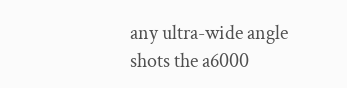any ultra-wide angle shots the a6000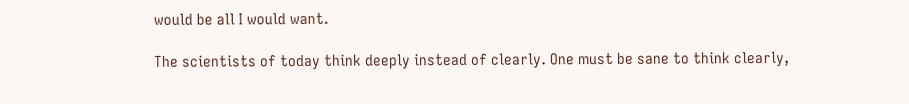would be all I would want.

The scientists of today think deeply instead of clearly. One must be sane to think clearly,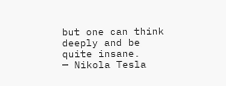but one can think deeply and be quite insane.
— Nikola Tesla